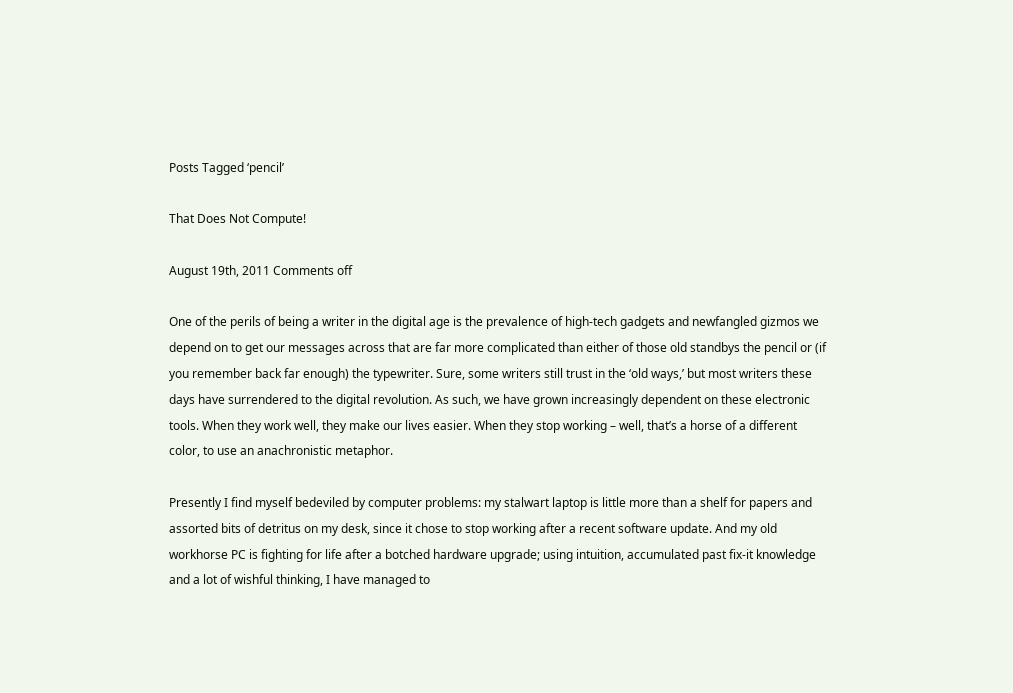Posts Tagged ‘pencil’

That Does Not Compute!

August 19th, 2011 Comments off

One of the perils of being a writer in the digital age is the prevalence of high-tech gadgets and newfangled gizmos we depend on to get our messages across that are far more complicated than either of those old standbys the pencil or (if you remember back far enough) the typewriter. Sure, some writers still trust in the ‘old ways,’ but most writers these days have surrendered to the digital revolution. As such, we have grown increasingly dependent on these electronic tools. When they work well, they make our lives easier. When they stop working – well, that’s a horse of a different color, to use an anachronistic metaphor.

Presently I find myself bedeviled by computer problems: my stalwart laptop is little more than a shelf for papers and assorted bits of detritus on my desk, since it chose to stop working after a recent software update. And my old workhorse PC is fighting for life after a botched hardware upgrade; using intuition, accumulated past fix-it knowledge and a lot of wishful thinking, I have managed to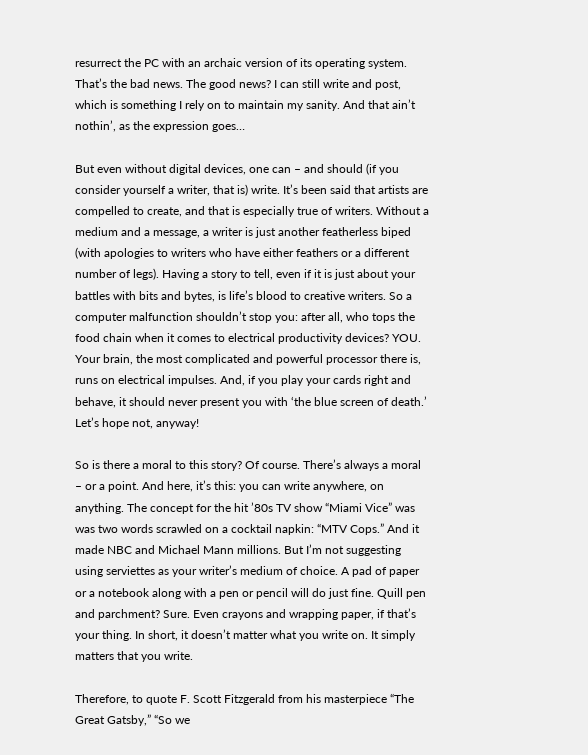resurrect the PC with an archaic version of its operating system. That’s the bad news. The good news? I can still write and post, which is something I rely on to maintain my sanity. And that ain’t nothin’, as the expression goes…

But even without digital devices, one can – and should (if you consider yourself a writer, that is) write. It’s been said that artists are compelled to create, and that is especially true of writers. Without a medium and a message, a writer is just another featherless biped (with apologies to writers who have either feathers or a different number of legs). Having a story to tell, even if it is just about your battles with bits and bytes, is life’s blood to creative writers. So a computer malfunction shouldn’t stop you: after all, who tops the food chain when it comes to electrical productivity devices? YOU. Your brain, the most complicated and powerful processor there is, runs on electrical impulses. And, if you play your cards right and behave, it should never present you with ‘the blue screen of death.’ Let’s hope not, anyway!

So is there a moral to this story? Of course. There’s always a moral – or a point. And here, it’s this: you can write anywhere, on anything. The concept for the hit ’80s TV show “Miami Vice” was was two words scrawled on a cocktail napkin: “MTV Cops.” And it made NBC and Michael Mann millions. But I’m not suggesting using serviettes as your writer’s medium of choice. A pad of paper or a notebook along with a pen or pencil will do just fine. Quill pen and parchment? Sure. Even crayons and wrapping paper, if that’s your thing. In short, it doesn’t matter what you write on. It simply matters that you write.

Therefore, to quote F. Scott Fitzgerald from his masterpiece “The Great Gatsby,” “So we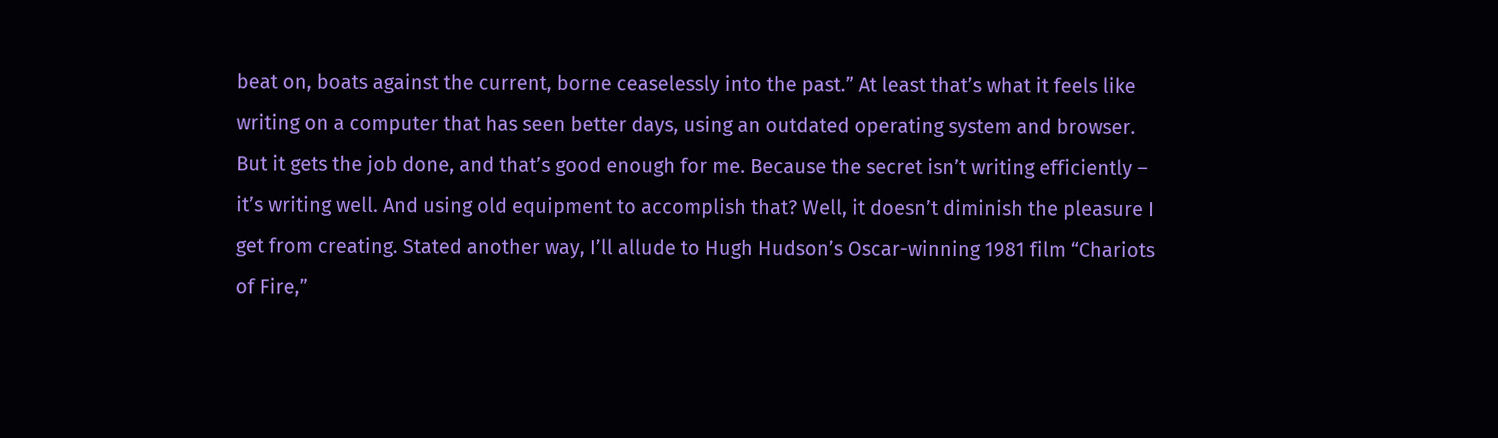beat on, boats against the current, borne ceaselessly into the past.” At least that’s what it feels like writing on a computer that has seen better days, using an outdated operating system and browser. But it gets the job done, and that’s good enough for me. Because the secret isn’t writing efficiently – it’s writing well. And using old equipment to accomplish that? Well, it doesn’t diminish the pleasure I get from creating. Stated another way, I’ll allude to Hugh Hudson’s Oscar-winning 1981 film “Chariots of Fire,”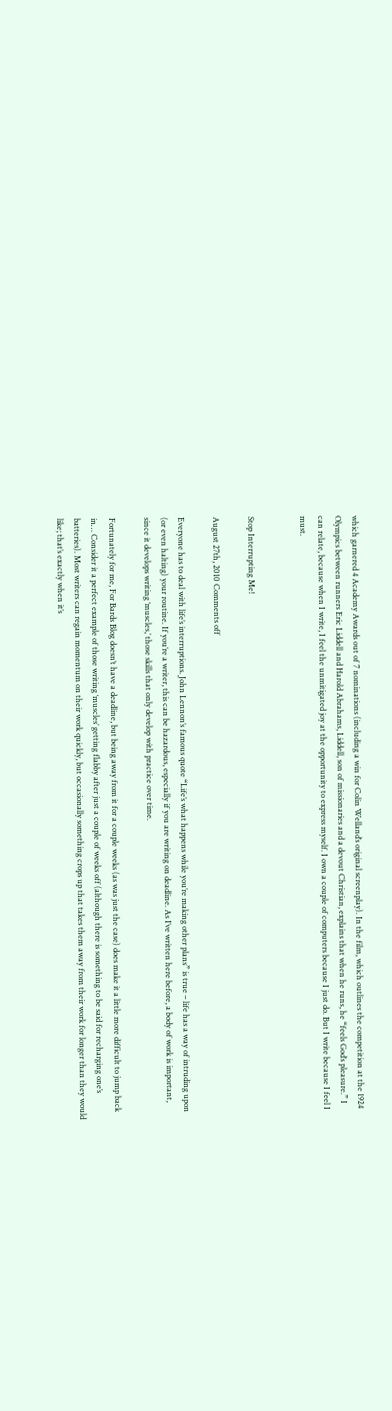which garnered 4 Academy Awards out of 7 nominations (including a win for Colin Welland’s original screenplay). In the film, which outlines the competition at the 1924 Olympics between runners Eric Liddell and Harold Abrahams, Liddell, son of missionaries and a devout Christian, explains that when he runs, he “feels God’s pleasure.” I can relate, because when I write, I feel the unmitigated joy at the opportunity to express myself. I own a couple of computers because I just do. But I write because I feel I must.


Stop Interrupting Me!

August 27th, 2010 Comments off

Everyone has to deal with life’s interruptions. John Lennon’s famous quote “Life’s what happens while you’re making other plans” is true – life has a way of intruding upon (or even halting) your routine. If you’re a writer, this can be hazardous, especially if you are writing on deadline. As I’ve written here before, a body of work is important, since it develops writing ‘muscles,’ those skills that only develop with practice over time.

Fortunately for me, For Bards Blog doesn’t have a deadline, but being away from it for a couple weeks (as was just the case) does make it a little more difficult to jump back in… Consider it a perfect example of those writing ‘muscles’ getting flabby after just a couple of weeks off (although there is something to be said for recharging one’s batteries). Most writers can regain momentum on their work quickly, but occasionally something crops up that takes them away from their work for longer than they would like; that’s exactly when it’s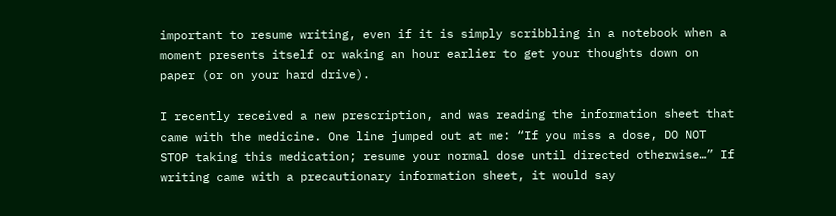important to resume writing, even if it is simply scribbling in a notebook when a moment presents itself or waking an hour earlier to get your thoughts down on paper (or on your hard drive).

I recently received a new prescription, and was reading the information sheet that came with the medicine. One line jumped out at me: “If you miss a dose, DO NOT STOP taking this medication; resume your normal dose until directed otherwise…” If writing came with a precautionary information sheet, it would say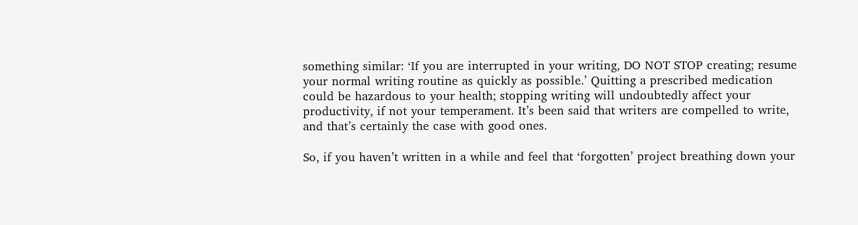something similar: ‘If you are interrupted in your writing, DO NOT STOP creating; resume your normal writing routine as quickly as possible.’ Quitting a prescribed medication could be hazardous to your health; stopping writing will undoubtedly affect your productivity, if not your temperament. It’s been said that writers are compelled to write, and that’s certainly the case with good ones.

So, if you haven’t written in a while and feel that ‘forgotten’ project breathing down your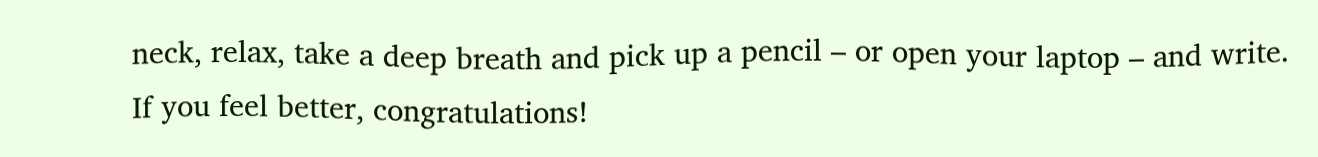neck, relax, take a deep breath and pick up a pencil – or open your laptop – and write. If you feel better, congratulations!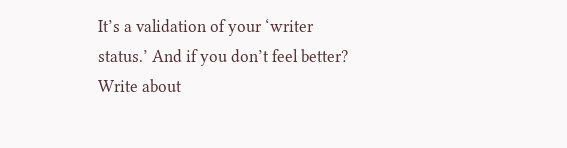It’s a validation of your ‘writer status.’ And if you don’t feel better? Write about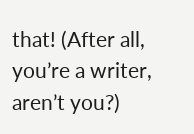that! (After all, you’re a writer, aren’t you?)